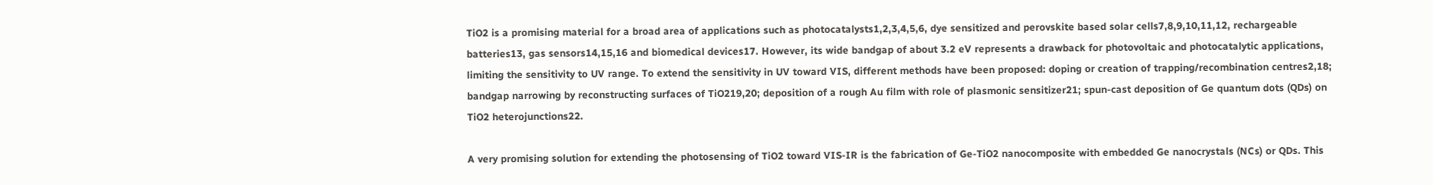TiO2 is a promising material for a broad area of applications such as photocatalysts1,2,3,4,5,6, dye sensitized and perovskite based solar cells7,8,9,10,11,12, rechargeable batteries13, gas sensors14,15,16 and biomedical devices17. However, its wide bandgap of about 3.2 eV represents a drawback for photovoltaic and photocatalytic applications, limiting the sensitivity to UV range. To extend the sensitivity in UV toward VIS, different methods have been proposed: doping or creation of trapping/recombination centres2,18; bandgap narrowing by reconstructing surfaces of TiO219,20; deposition of a rough Au film with role of plasmonic sensitizer21; spun-cast deposition of Ge quantum dots (QDs) on TiO2 heterojunctions22.

A very promising solution for extending the photosensing of TiO2 toward VIS-IR is the fabrication of Ge-TiO2 nanocomposite with embedded Ge nanocrystals (NCs) or QDs. This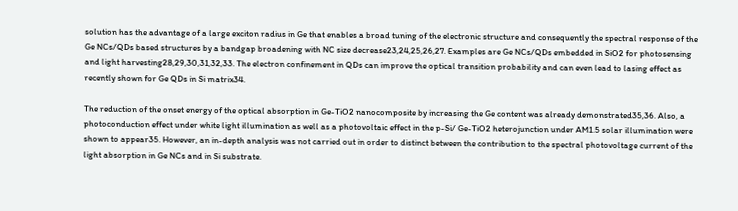solution has the advantage of a large exciton radius in Ge that enables a broad tuning of the electronic structure and consequently the spectral response of the Ge NCs/QDs based structures by a bandgap broadening with NC size decrease23,24,25,26,27. Examples are Ge NCs/QDs embedded in SiO2 for photosensing and light harvesting28,29,30,31,32,33. The electron confinement in QDs can improve the optical transition probability and can even lead to lasing effect as recently shown for Ge QDs in Si matrix34.

The reduction of the onset energy of the optical absorption in Ge-TiO2 nanocomposite by increasing the Ge content was already demonstrated35,36. Also, a photoconduction effect under white light illumination as well as a photovoltaic effect in the p-Si/ Ge-TiO2 heterojunction under AM1.5 solar illumination were shown to appear35. However, an in-depth analysis was not carried out in order to distinct between the contribution to the spectral photovoltage current of the light absorption in Ge NCs and in Si substrate.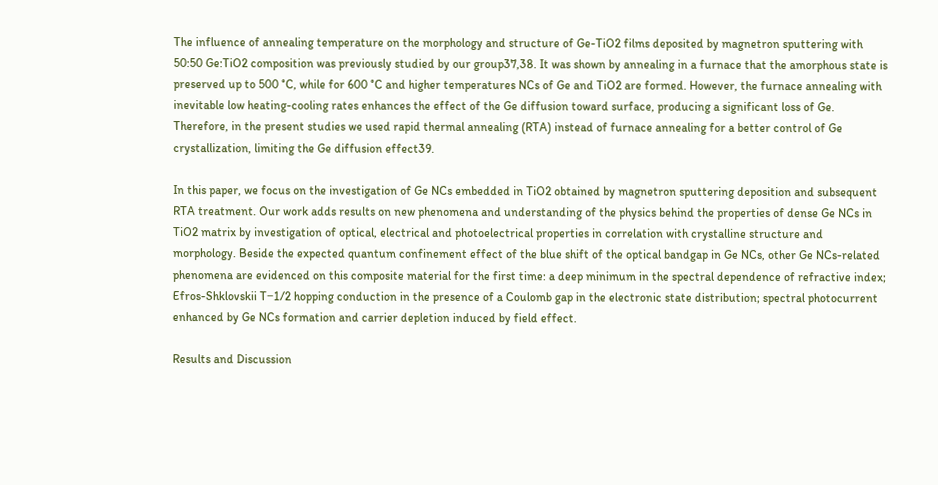The influence of annealing temperature on the morphology and structure of Ge-TiO2 films deposited by magnetron sputtering with 50:50 Ge:TiO2 composition was previously studied by our group37,38. It was shown by annealing in a furnace that the amorphous state is preserved up to 500 °C, while for 600 °C and higher temperatures NCs of Ge and TiO2 are formed. However, the furnace annealing with inevitable low heating-cooling rates enhances the effect of the Ge diffusion toward surface, producing a significant loss of Ge. Therefore, in the present studies we used rapid thermal annealing (RTA) instead of furnace annealing for a better control of Ge crystallization, limiting the Ge diffusion effect39.

In this paper, we focus on the investigation of Ge NCs embedded in TiO2 obtained by magnetron sputtering deposition and subsequent RTA treatment. Our work adds results on new phenomena and understanding of the physics behind the properties of dense Ge NCs in TiO2 matrix by investigation of optical, electrical and photoelectrical properties in correlation with crystalline structure and morphology. Beside the expected quantum confinement effect of the blue shift of the optical bandgap in Ge NCs, other Ge NCs-related phenomena are evidenced on this composite material for the first time: a deep minimum in the spectral dependence of refractive index; Efros-Shklovskii T−1/2 hopping conduction in the presence of a Coulomb gap in the electronic state distribution; spectral photocurrent enhanced by Ge NCs formation and carrier depletion induced by field effect.

Results and Discussion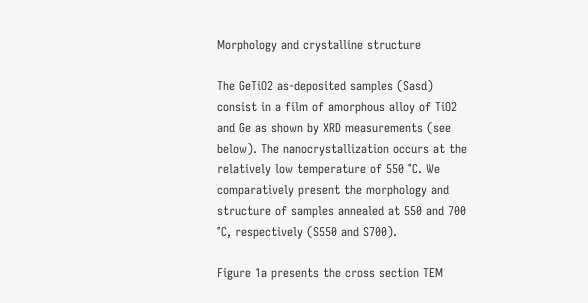Morphology and crystalline structure

The GeTiO2 as-deposited samples (Sasd) consist in a film of amorphous alloy of TiO2 and Ge as shown by XRD measurements (see below). The nanocrystallization occurs at the relatively low temperature of 550 °C. We comparatively present the morphology and structure of samples annealed at 550 and 700 °C, respectively (S550 and S700).

Figure 1a presents the cross section TEM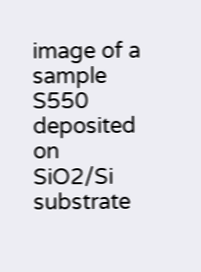image of a sample S550 deposited on SiO2/Si substrate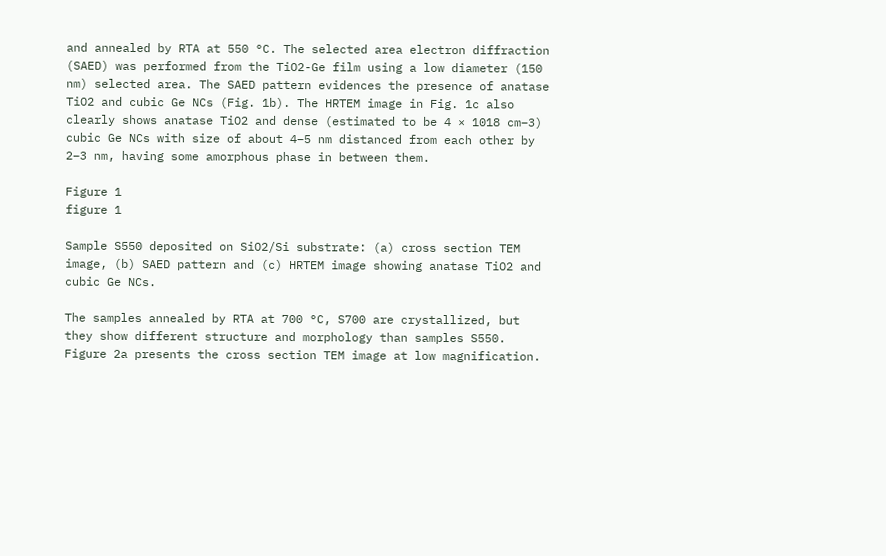and annealed by RTA at 550 °C. The selected area electron diffraction (SAED) was performed from the TiO2-Ge film using a low diameter (150 nm) selected area. The SAED pattern evidences the presence of anatase TiO2 and cubic Ge NCs (Fig. 1b). The HRTEM image in Fig. 1c also clearly shows anatase TiO2 and dense (estimated to be 4 × 1018 cm−3) cubic Ge NCs with size of about 4–5 nm distanced from each other by 2–3 nm, having some amorphous phase in between them.

Figure 1
figure 1

Sample S550 deposited on SiO2/Si substrate: (a) cross section TEM image, (b) SAED pattern and (c) HRTEM image showing anatase TiO2 and cubic Ge NCs.

The samples annealed by RTA at 700 °C, S700 are crystallized, but they show different structure and morphology than samples S550. Figure 2a presents the cross section TEM image at low magnification.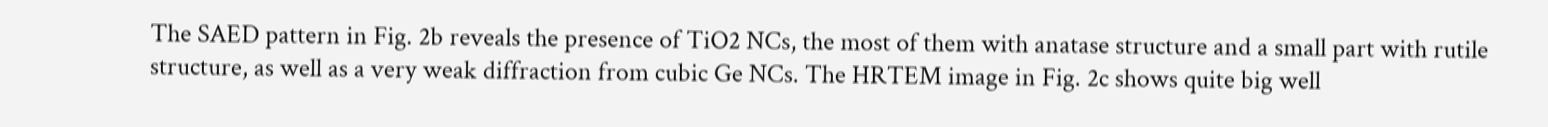The SAED pattern in Fig. 2b reveals the presence of TiO2 NCs, the most of them with anatase structure and a small part with rutile structure, as well as a very weak diffraction from cubic Ge NCs. The HRTEM image in Fig. 2c shows quite big well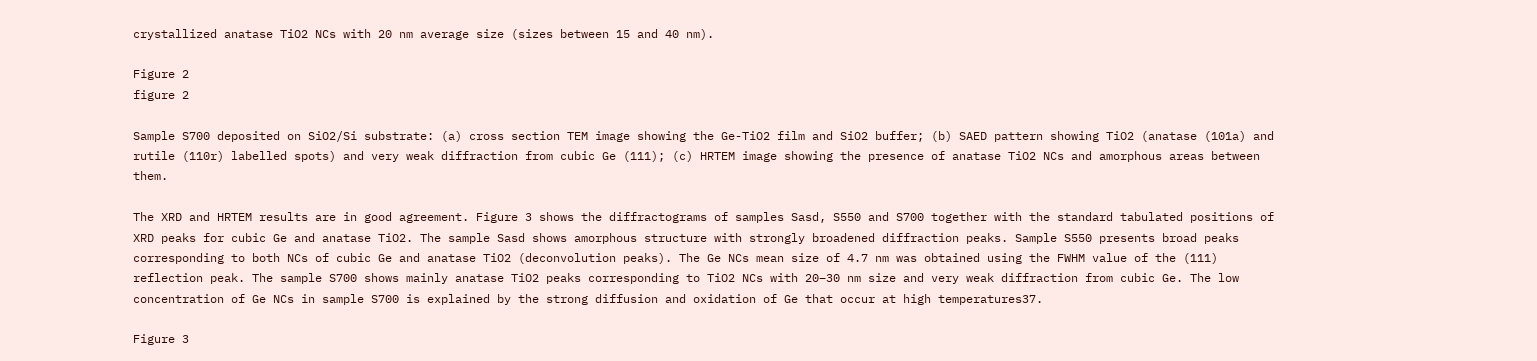crystallized anatase TiO2 NCs with 20 nm average size (sizes between 15 and 40 nm).

Figure 2
figure 2

Sample S700 deposited on SiO2/Si substrate: (a) cross section TEM image showing the Ge-TiO2 film and SiO2 buffer; (b) SAED pattern showing TiO2 (anatase (101a) and rutile (110r) labelled spots) and very weak diffraction from cubic Ge (111); (c) HRTEM image showing the presence of anatase TiO2 NCs and amorphous areas between them.

The XRD and HRTEM results are in good agreement. Figure 3 shows the diffractograms of samples Sasd, S550 and S700 together with the standard tabulated positions of XRD peaks for cubic Ge and anatase TiO2. The sample Sasd shows amorphous structure with strongly broadened diffraction peaks. Sample S550 presents broad peaks corresponding to both NCs of cubic Ge and anatase TiO2 (deconvolution peaks). The Ge NCs mean size of 4.7 nm was obtained using the FWHM value of the (111) reflection peak. The sample S700 shows mainly anatase TiO2 peaks corresponding to TiO2 NCs with 20–30 nm size and very weak diffraction from cubic Ge. The low concentration of Ge NCs in sample S700 is explained by the strong diffusion and oxidation of Ge that occur at high temperatures37.

Figure 3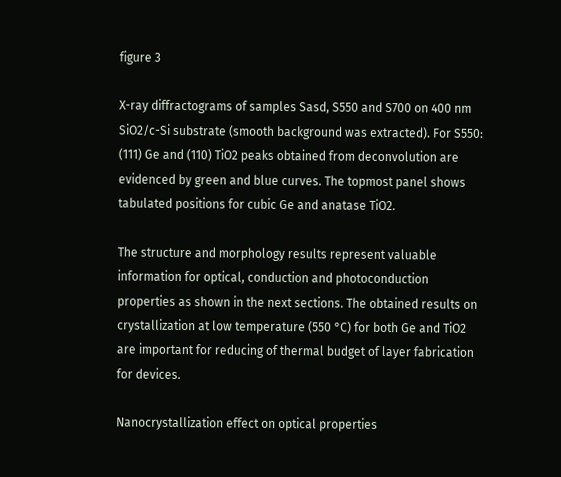figure 3

X-ray diffractograms of samples Sasd, S550 and S700 on 400 nm SiO2/c-Si substrate (smooth background was extracted). For S550: (111) Ge and (110) TiO2 peaks obtained from deconvolution are evidenced by green and blue curves. The topmost panel shows tabulated positions for cubic Ge and anatase TiO2.

The structure and morphology results represent valuable information for optical, conduction and photoconduction properties as shown in the next sections. The obtained results on crystallization at low temperature (550 °C) for both Ge and TiO2 are important for reducing of thermal budget of layer fabrication for devices.

Nanocrystallization effect on optical properties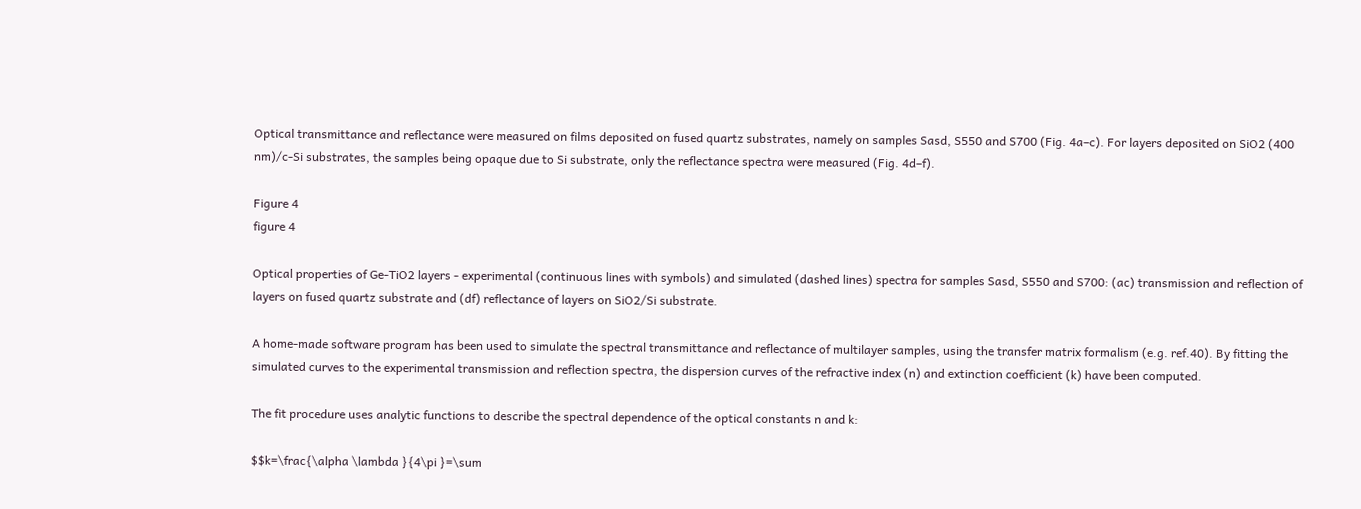Optical transmittance and reflectance were measured on films deposited on fused quartz substrates, namely on samples Sasd, S550 and S700 (Fig. 4a–c). For layers deposited on SiO2 (400 nm)/c-Si substrates, the samples being opaque due to Si substrate, only the reflectance spectra were measured (Fig. 4d–f).

Figure 4
figure 4

Optical properties of Ge-TiO2 layers - experimental (continuous lines with symbols) and simulated (dashed lines) spectra for samples Sasd, S550 and S700: (ac) transmission and reflection of layers on fused quartz substrate and (df) reflectance of layers on SiO2/Si substrate.

A home-made software program has been used to simulate the spectral transmittance and reflectance of multilayer samples, using the transfer matrix formalism (e.g. ref.40). By fitting the simulated curves to the experimental transmission and reflection spectra, the dispersion curves of the refractive index (n) and extinction coefficient (k) have been computed.

The fit procedure uses analytic functions to describe the spectral dependence of the optical constants n and k:

$$k=\frac{\alpha \lambda }{4\pi }=\sum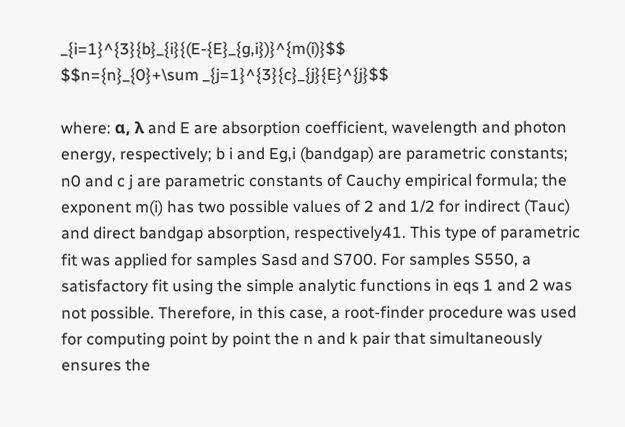_{i=1}^{3}{b}_{i}{(E-{E}_{g,i})}^{m(i)}$$
$$n={n}_{0}+\sum _{j=1}^{3}{c}_{j}{E}^{j}$$

where: α, λ and E are absorption coefficient, wavelength and photon energy, respectively; b i and Eg,i (bandgap) are parametric constants; n0 and c j are parametric constants of Cauchy empirical formula; the exponent m(i) has two possible values of 2 and 1/2 for indirect (Tauc) and direct bandgap absorption, respectively41. This type of parametric fit was applied for samples Sasd and S700. For samples S550, a satisfactory fit using the simple analytic functions in eqs 1 and 2 was not possible. Therefore, in this case, a root-finder procedure was used for computing point by point the n and k pair that simultaneously ensures the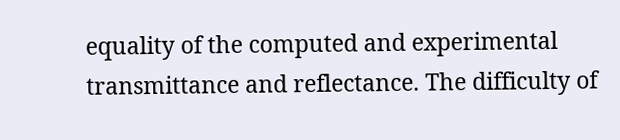equality of the computed and experimental transmittance and reflectance. The difficulty of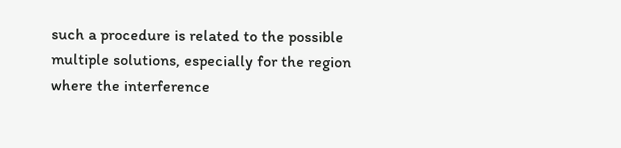such a procedure is related to the possible multiple solutions, especially for the region where the interference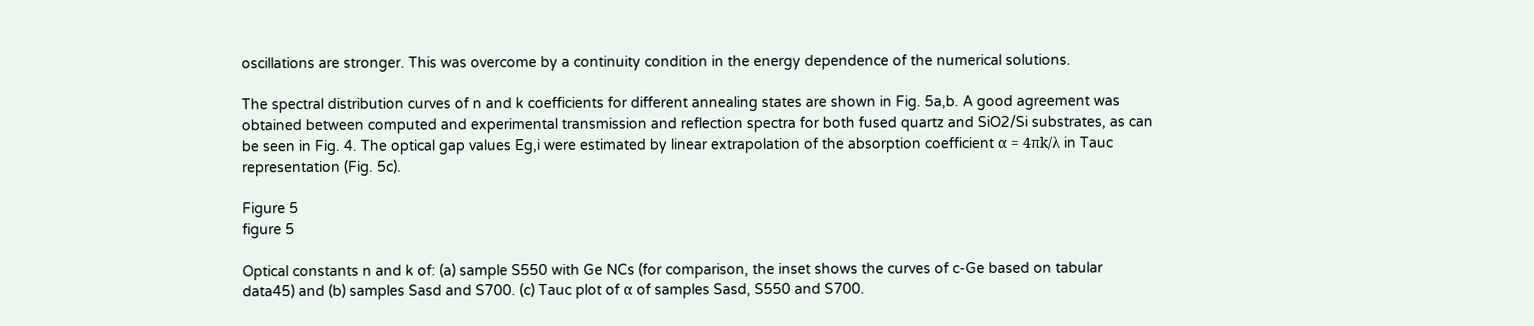oscillations are stronger. This was overcome by a continuity condition in the energy dependence of the numerical solutions.

The spectral distribution curves of n and k coefficients for different annealing states are shown in Fig. 5a,b. A good agreement was obtained between computed and experimental transmission and reflection spectra for both fused quartz and SiO2/Si substrates, as can be seen in Fig. 4. The optical gap values Eg,i were estimated by linear extrapolation of the absorption coefficient α = 4πk/λ in Tauc representation (Fig. 5c).

Figure 5
figure 5

Optical constants n and k of: (a) sample S550 with Ge NCs (for comparison, the inset shows the curves of c-Ge based on tabular data45) and (b) samples Sasd and S700. (c) Tauc plot of α of samples Sasd, S550 and S700.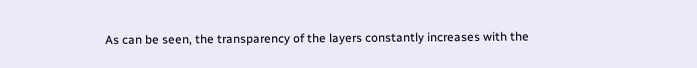As can be seen, the transparency of the layers constantly increases with the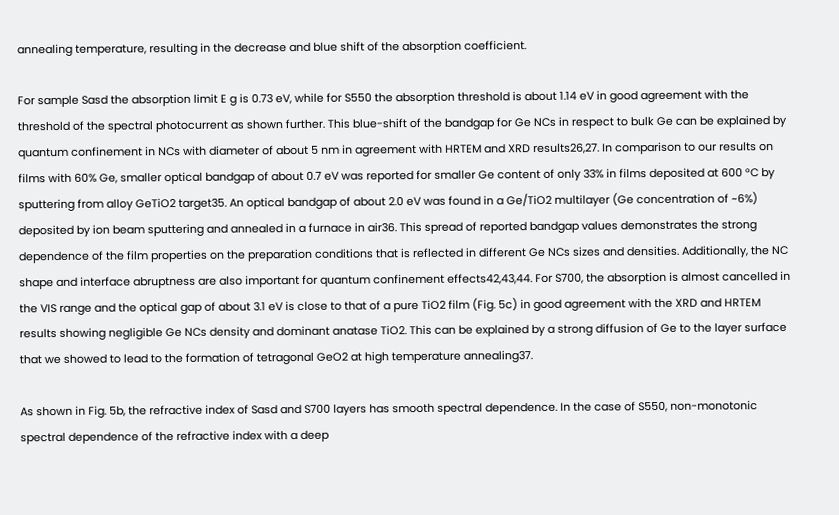annealing temperature, resulting in the decrease and blue shift of the absorption coefficient.

For sample Sasd the absorption limit E g is 0.73 eV, while for S550 the absorption threshold is about 1.14 eV in good agreement with the threshold of the spectral photocurrent as shown further. This blue-shift of the bandgap for Ge NCs in respect to bulk Ge can be explained by quantum confinement in NCs with diameter of about 5 nm in agreement with HRTEM and XRD results26,27. In comparison to our results on films with 60% Ge, smaller optical bandgap of about 0.7 eV was reported for smaller Ge content of only 33% in films deposited at 600 °C by sputtering from alloy GeTiO2 target35. An optical bandgap of about 2.0 eV was found in a Ge/TiO2 multilayer (Ge concentration of ~6%) deposited by ion beam sputtering and annealed in a furnace in air36. This spread of reported bandgap values demonstrates the strong dependence of the film properties on the preparation conditions that is reflected in different Ge NCs sizes and densities. Additionally, the NC shape and interface abruptness are also important for quantum confinement effects42,43,44. For S700, the absorption is almost cancelled in the VIS range and the optical gap of about 3.1 eV is close to that of a pure TiO2 film (Fig. 5c) in good agreement with the XRD and HRTEM results showing negligible Ge NCs density and dominant anatase TiO2. This can be explained by a strong diffusion of Ge to the layer surface that we showed to lead to the formation of tetragonal GeO2 at high temperature annealing37.

As shown in Fig. 5b, the refractive index of Sasd and S700 layers has smooth spectral dependence. In the case of S550, non-monotonic spectral dependence of the refractive index with a deep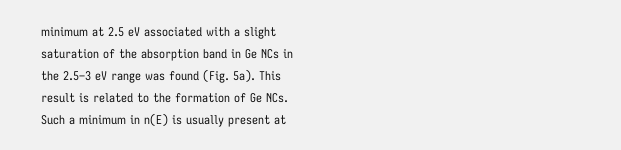minimum at 2.5 eV associated with a slight saturation of the absorption band in Ge NCs in the 2.5–3 eV range was found (Fig. 5a). This result is related to the formation of Ge NCs. Such a minimum in n(E) is usually present at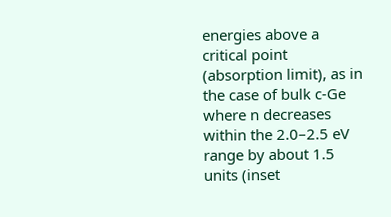energies above a critical point (absorption limit), as in the case of bulk c-Ge where n decreases within the 2.0–2.5 eV range by about 1.5 units (inset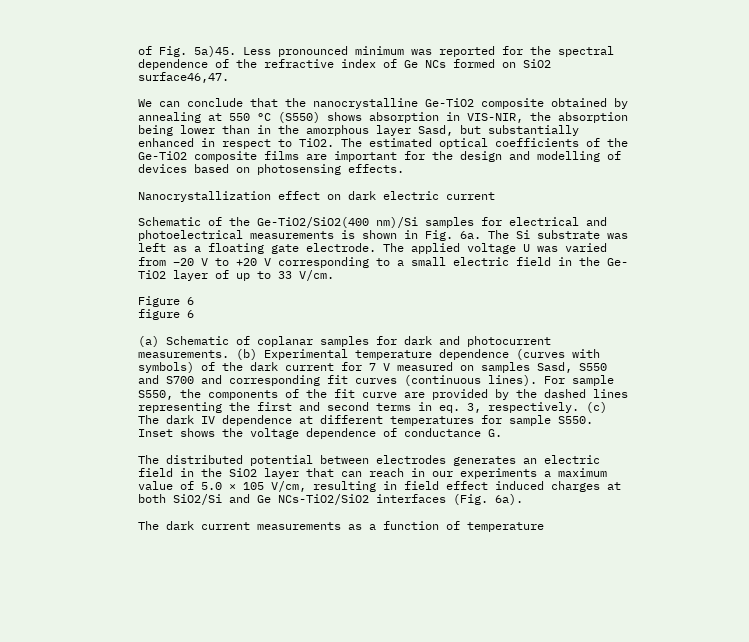of Fig. 5a)45. Less pronounced minimum was reported for the spectral dependence of the refractive index of Ge NCs formed on SiO2 surface46,47.

We can conclude that the nanocrystalline Ge-TiO2 composite obtained by annealing at 550 °C (S550) shows absorption in VIS-NIR, the absorption being lower than in the amorphous layer Sasd, but substantially enhanced in respect to TiO2. The estimated optical coefficients of the Ge-TiO2 composite films are important for the design and modelling of devices based on photosensing effects.

Nanocrystallization effect on dark electric current

Schematic of the Ge-TiO2/SiO2(400 nm)/Si samples for electrical and photoelectrical measurements is shown in Fig. 6a. The Si substrate was left as a floating gate electrode. The applied voltage U was varied from −20 V to +20 V corresponding to a small electric field in the Ge-TiO2 layer of up to 33 V/cm.

Figure 6
figure 6

(a) Schematic of coplanar samples for dark and photocurrent measurements. (b) Experimental temperature dependence (curves with symbols) of the dark current for 7 V measured on samples Sasd, S550 and S700 and corresponding fit curves (continuous lines). For sample S550, the components of the fit curve are provided by the dashed lines representing the first and second terms in eq. 3, respectively. (c) The dark IV dependence at different temperatures for sample S550. Inset shows the voltage dependence of conductance G.

The distributed potential between electrodes generates an electric field in the SiO2 layer that can reach in our experiments a maximum value of 5.0 × 105 V/cm, resulting in field effect induced charges at both SiO2/Si and Ge NCs-TiO2/SiO2 interfaces (Fig. 6a).

The dark current measurements as a function of temperature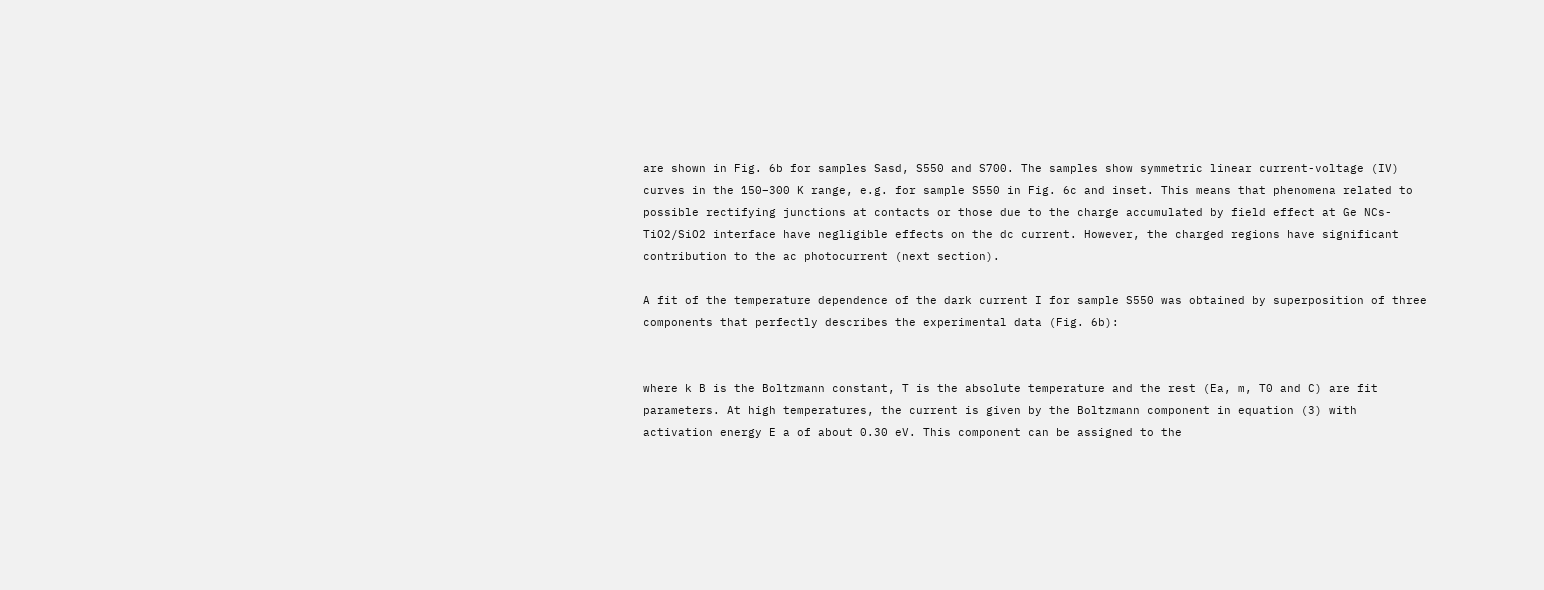are shown in Fig. 6b for samples Sasd, S550 and S700. The samples show symmetric linear current-voltage (IV) curves in the 150–300 K range, e.g. for sample S550 in Fig. 6c and inset. This means that phenomena related to possible rectifying junctions at contacts or those due to the charge accumulated by field effect at Ge NCs-TiO2/SiO2 interface have negligible effects on the dc current. However, the charged regions have significant contribution to the ac photocurrent (next section).

A fit of the temperature dependence of the dark current I for sample S550 was obtained by superposition of three components that perfectly describes the experimental data (Fig. 6b):


where k B is the Boltzmann constant, T is the absolute temperature and the rest (Ea, m, T0 and C) are fit parameters. At high temperatures, the current is given by the Boltzmann component in equation (3) with activation energy E a of about 0.30 eV. This component can be assigned to the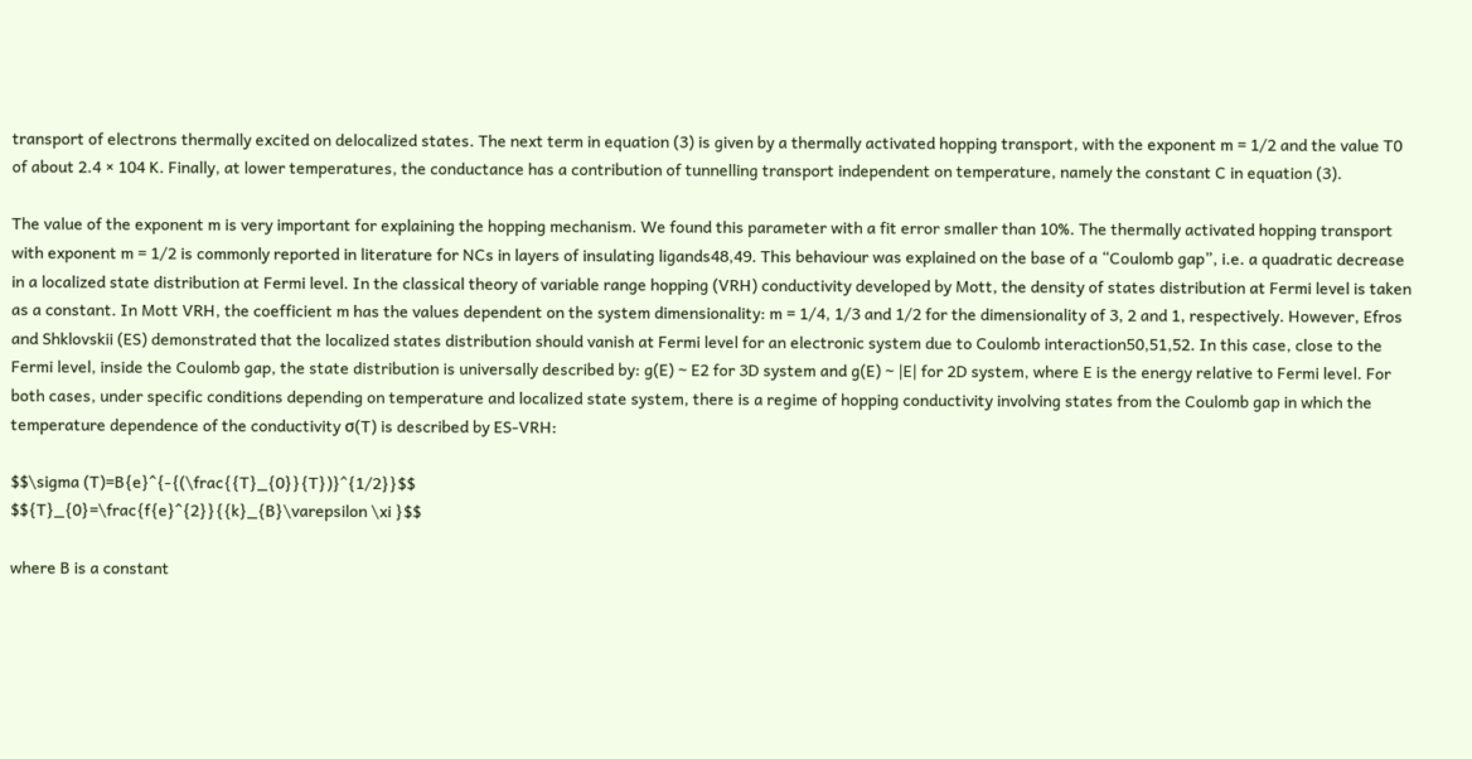transport of electrons thermally excited on delocalized states. The next term in equation (3) is given by a thermally activated hopping transport, with the exponent m = 1/2 and the value T0 of about 2.4 × 104 K. Finally, at lower temperatures, the conductance has a contribution of tunnelling transport independent on temperature, namely the constant C in equation (3).

The value of the exponent m is very important for explaining the hopping mechanism. We found this parameter with a fit error smaller than 10%. The thermally activated hopping transport with exponent m = 1/2 is commonly reported in literature for NCs in layers of insulating ligands48,49. This behaviour was explained on the base of a “Coulomb gap”, i.e. a quadratic decrease in a localized state distribution at Fermi level. In the classical theory of variable range hopping (VRH) conductivity developed by Mott, the density of states distribution at Fermi level is taken as a constant. In Mott VRH, the coefficient m has the values dependent on the system dimensionality: m = 1/4, 1/3 and 1/2 for the dimensionality of 3, 2 and 1, respectively. However, Efros and Shklovskii (ES) demonstrated that the localized states distribution should vanish at Fermi level for an electronic system due to Coulomb interaction50,51,52. In this case, close to the Fermi level, inside the Coulomb gap, the state distribution is universally described by: g(E) ~ E2 for 3D system and g(E) ~ |E| for 2D system, where E is the energy relative to Fermi level. For both cases, under specific conditions depending on temperature and localized state system, there is a regime of hopping conductivity involving states from the Coulomb gap in which the temperature dependence of the conductivity σ(T) is described by ES-VRH:

$$\sigma (T)=B{e}^{-{(\frac{{T}_{0}}{T})}^{1/2}}$$
$${T}_{0}=\frac{f{e}^{2}}{{k}_{B}\varepsilon \xi }$$

where B is a constant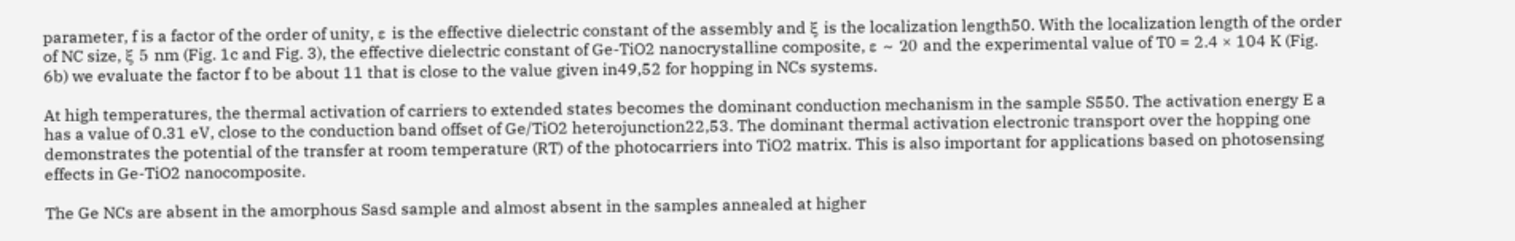parameter, f is a factor of the order of unity, ε is the effective dielectric constant of the assembly and ξ is the localization length50. With the localization length of the order of NC size, ξ 5 nm (Fig. 1c and Fig. 3), the effective dielectric constant of Ge-TiO2 nanocrystalline composite, ε ~ 20 and the experimental value of T0 = 2.4 × 104 K (Fig. 6b) we evaluate the factor f to be about 11 that is close to the value given in49,52 for hopping in NCs systems.

At high temperatures, the thermal activation of carriers to extended states becomes the dominant conduction mechanism in the sample S550. The activation energy E a has a value of 0.31 eV, close to the conduction band offset of Ge/TiO2 heterojunction22,53. The dominant thermal activation electronic transport over the hopping one demonstrates the potential of the transfer at room temperature (RT) of the photocarriers into TiO2 matrix. This is also important for applications based on photosensing effects in Ge-TiO2 nanocomposite.

The Ge NCs are absent in the amorphous Sasd sample and almost absent in the samples annealed at higher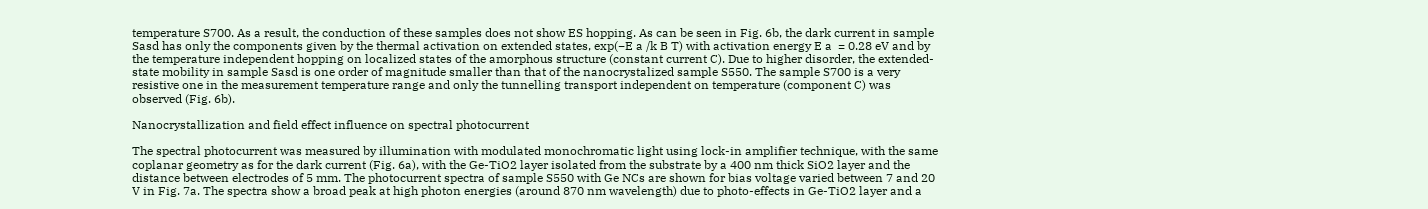temperature S700. As a result, the conduction of these samples does not show ES hopping. As can be seen in Fig. 6b, the dark current in sample Sasd has only the components given by the thermal activation on extended states, exp(−E a /k B T) with activation energy E a  = 0.28 eV and by the temperature independent hopping on localized states of the amorphous structure (constant current C). Due to higher disorder, the extended-state mobility in sample Sasd is one order of magnitude smaller than that of the nanocrystalized sample S550. The sample S700 is a very resistive one in the measurement temperature range and only the tunnelling transport independent on temperature (component C) was observed (Fig. 6b).

Nanocrystallization and field effect influence on spectral photocurrent

The spectral photocurrent was measured by illumination with modulated monochromatic light using lock-in amplifier technique, with the same coplanar geometry as for the dark current (Fig. 6a), with the Ge-TiO2 layer isolated from the substrate by a 400 nm thick SiO2 layer and the distance between electrodes of 5 mm. The photocurrent spectra of sample S550 with Ge NCs are shown for bias voltage varied between 7 and 20 V in Fig. 7a. The spectra show a broad peak at high photon energies (around 870 nm wavelength) due to photo-effects in Ge-TiO2 layer and a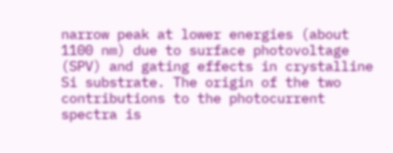narrow peak at lower energies (about 1100 nm) due to surface photovoltage (SPV) and gating effects in crystalline Si substrate. The origin of the two contributions to the photocurrent spectra is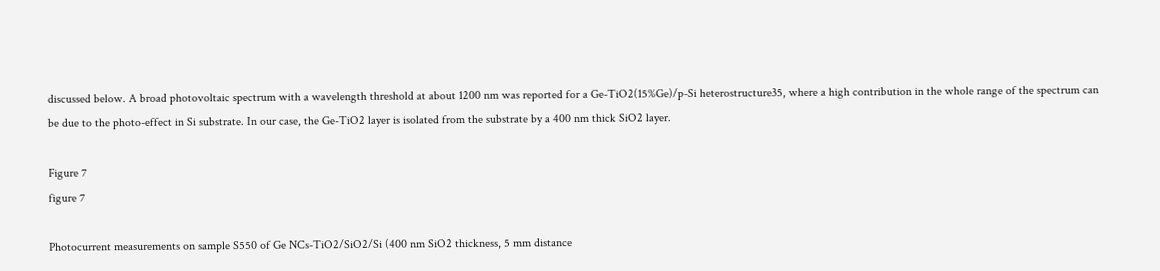discussed below. A broad photovoltaic spectrum with a wavelength threshold at about 1200 nm was reported for a Ge-TiO2(15%Ge)/p-Si heterostructure35, where a high contribution in the whole range of the spectrum can be due to the photo-effect in Si substrate. In our case, the Ge-TiO2 layer is isolated from the substrate by a 400 nm thick SiO2 layer.

Figure 7
figure 7

Photocurrent measurements on sample S550 of Ge NCs-TiO2/SiO2/Si (400 nm SiO2 thickness, 5 mm distance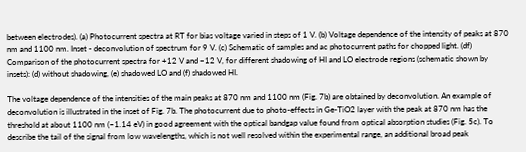between electrodes). (a) Photocurrent spectra at RT for bias voltage varied in steps of 1 V. (b) Voltage dependence of the intensity of peaks at 870 nm and 1100 nm. Inset - deconvolution of spectrum for 9 V. (c) Schematic of samples and ac photocurrent paths for chopped light. (df) Comparison of the photocurrent spectra for +12 V and −12 V, for different shadowing of HI and LO electrode regions (schematic shown by insets): (d) without shadowing, (e) shadowed LO and (f) shadowed HI.

The voltage dependence of the intensities of the main peaks at 870 nm and 1100 nm (Fig. 7b) are obtained by deconvolution. An example of deconvolution is illustrated in the inset of Fig. 7b. The photocurrent due to photo-effects in Ge-TiO2 layer with the peak at 870 nm has the threshold at about 1100 nm (~1.14 eV) in good agreement with the optical bandgap value found from optical absorption studies (Fig. 5c). To describe the tail of the signal from low wavelengths, which is not well resolved within the experimental range, an additional broad peak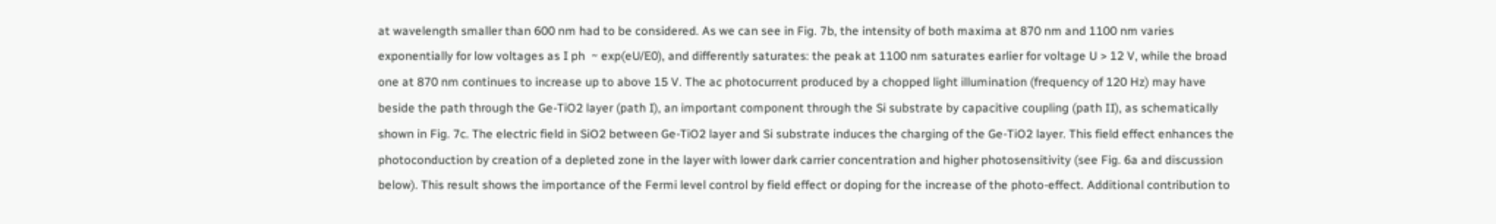at wavelength smaller than 600 nm had to be considered. As we can see in Fig. 7b, the intensity of both maxima at 870 nm and 1100 nm varies exponentially for low voltages as I ph  ~ exp(eU/E0), and differently saturates: the peak at 1100 nm saturates earlier for voltage U > 12 V, while the broad one at 870 nm continues to increase up to above 15 V. The ac photocurrent produced by a chopped light illumination (frequency of 120 Hz) may have beside the path through the Ge-TiO2 layer (path I), an important component through the Si substrate by capacitive coupling (path II), as schematically shown in Fig. 7c. The electric field in SiO2 between Ge-TiO2 layer and Si substrate induces the charging of the Ge-TiO2 layer. This field effect enhances the photoconduction by creation of a depleted zone in the layer with lower dark carrier concentration and higher photosensitivity (see Fig. 6a and discussion below). This result shows the importance of the Fermi level control by field effect or doping for the increase of the photo-effect. Additional contribution to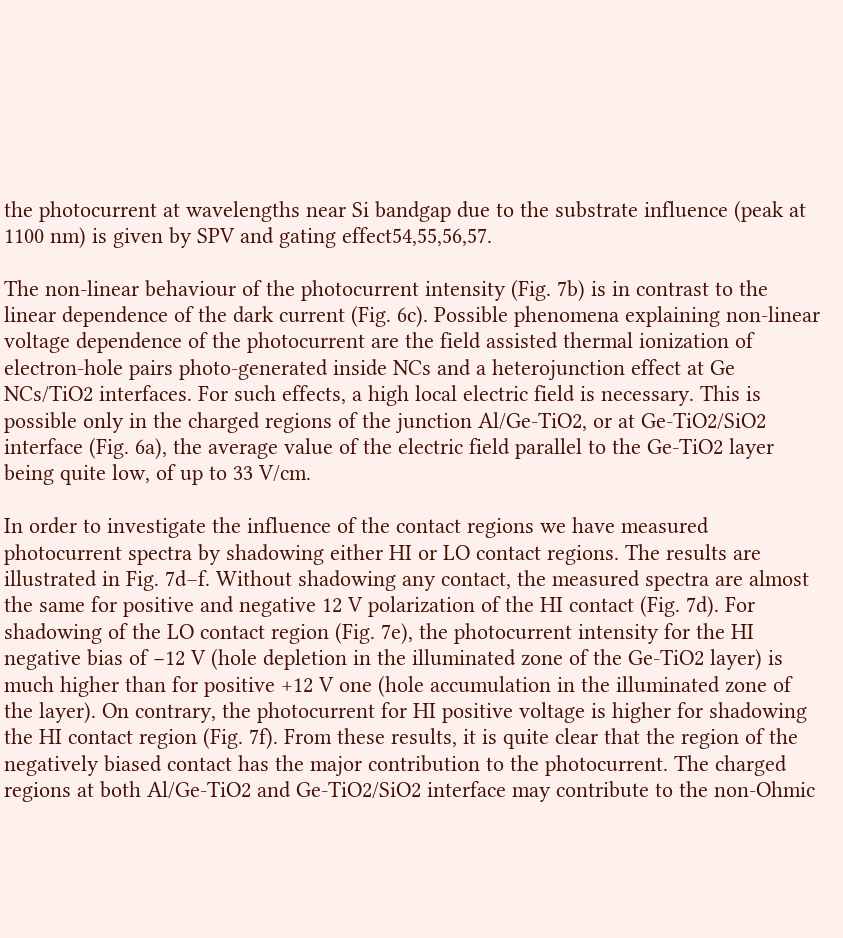the photocurrent at wavelengths near Si bandgap due to the substrate influence (peak at 1100 nm) is given by SPV and gating effect54,55,56,57.

The non-linear behaviour of the photocurrent intensity (Fig. 7b) is in contrast to the linear dependence of the dark current (Fig. 6c). Possible phenomena explaining non-linear voltage dependence of the photocurrent are the field assisted thermal ionization of electron-hole pairs photo-generated inside NCs and a heterojunction effect at Ge NCs/TiO2 interfaces. For such effects, a high local electric field is necessary. This is possible only in the charged regions of the junction Al/Ge-TiO2, or at Ge-TiO2/SiO2 interface (Fig. 6a), the average value of the electric field parallel to the Ge-TiO2 layer being quite low, of up to 33 V/cm.

In order to investigate the influence of the contact regions we have measured photocurrent spectra by shadowing either HI or LO contact regions. The results are illustrated in Fig. 7d–f. Without shadowing any contact, the measured spectra are almost the same for positive and negative 12 V polarization of the HI contact (Fig. 7d). For shadowing of the LO contact region (Fig. 7e), the photocurrent intensity for the HI negative bias of −12 V (hole depletion in the illuminated zone of the Ge-TiO2 layer) is much higher than for positive +12 V one (hole accumulation in the illuminated zone of the layer). On contrary, the photocurrent for HI positive voltage is higher for shadowing the HI contact region (Fig. 7f). From these results, it is quite clear that the region of the negatively biased contact has the major contribution to the photocurrent. The charged regions at both Al/Ge-TiO2 and Ge-TiO2/SiO2 interface may contribute to the non-Ohmic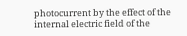photocurrent by the effect of the internal electric field of the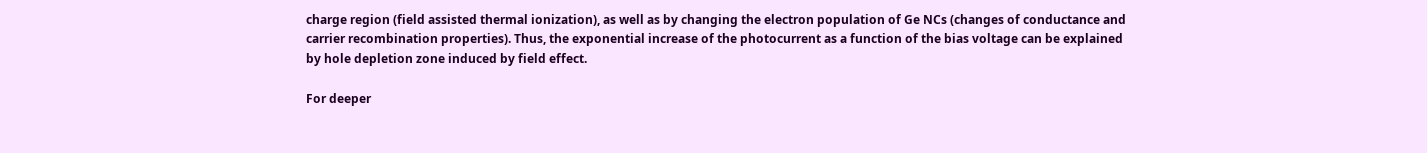charge region (field assisted thermal ionization), as well as by changing the electron population of Ge NCs (changes of conductance and carrier recombination properties). Thus, the exponential increase of the photocurrent as a function of the bias voltage can be explained by hole depletion zone induced by field effect.

For deeper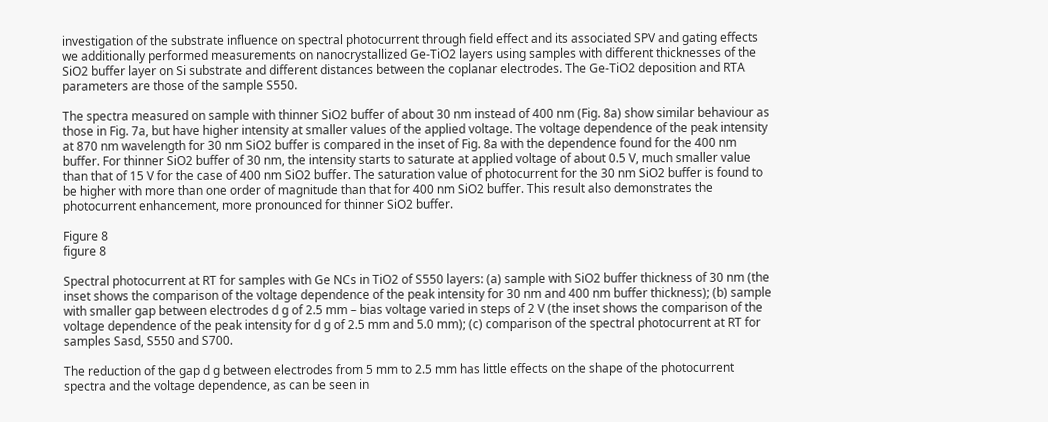investigation of the substrate influence on spectral photocurrent through field effect and its associated SPV and gating effects we additionally performed measurements on nanocrystallized Ge-TiO2 layers using samples with different thicknesses of the SiO2 buffer layer on Si substrate and different distances between the coplanar electrodes. The Ge-TiO2 deposition and RTA parameters are those of the sample S550.

The spectra measured on sample with thinner SiO2 buffer of about 30 nm instead of 400 nm (Fig. 8a) show similar behaviour as those in Fig. 7a, but have higher intensity at smaller values of the applied voltage. The voltage dependence of the peak intensity at 870 nm wavelength for 30 nm SiO2 buffer is compared in the inset of Fig. 8a with the dependence found for the 400 nm buffer. For thinner SiO2 buffer of 30 nm, the intensity starts to saturate at applied voltage of about 0.5 V, much smaller value than that of 15 V for the case of 400 nm SiO2 buffer. The saturation value of photocurrent for the 30 nm SiO2 buffer is found to be higher with more than one order of magnitude than that for 400 nm SiO2 buffer. This result also demonstrates the photocurrent enhancement, more pronounced for thinner SiO2 buffer.

Figure 8
figure 8

Spectral photocurrent at RT for samples with Ge NCs in TiO2 of S550 layers: (a) sample with SiO2 buffer thickness of 30 nm (the inset shows the comparison of the voltage dependence of the peak intensity for 30 nm and 400 nm buffer thickness); (b) sample with smaller gap between electrodes d g of 2.5 mm – bias voltage varied in steps of 2 V (the inset shows the comparison of the voltage dependence of the peak intensity for d g of 2.5 mm and 5.0 mm); (c) comparison of the spectral photocurrent at RT for samples Sasd, S550 and S700.

The reduction of the gap d g between electrodes from 5 mm to 2.5 mm has little effects on the shape of the photocurrent spectra and the voltage dependence, as can be seen in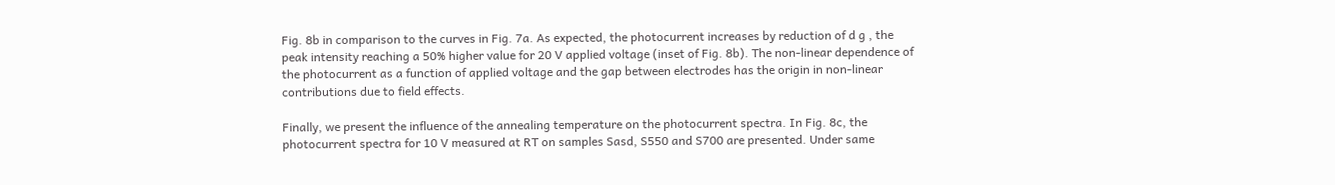Fig. 8b in comparison to the curves in Fig. 7a. As expected, the photocurrent increases by reduction of d g , the peak intensity reaching a 50% higher value for 20 V applied voltage (inset of Fig. 8b). The non-linear dependence of the photocurrent as a function of applied voltage and the gap between electrodes has the origin in non-linear contributions due to field effects.

Finally, we present the influence of the annealing temperature on the photocurrent spectra. In Fig. 8c, the photocurrent spectra for 10 V measured at RT on samples Sasd, S550 and S700 are presented. Under same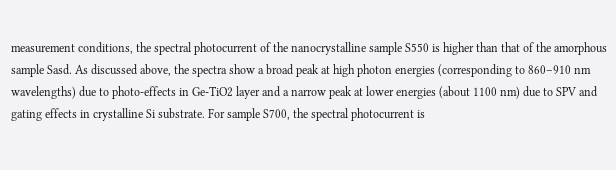measurement conditions, the spectral photocurrent of the nanocrystalline sample S550 is higher than that of the amorphous sample Sasd. As discussed above, the spectra show a broad peak at high photon energies (corresponding to 860–910 nm wavelengths) due to photo-effects in Ge-TiO2 layer and a narrow peak at lower energies (about 1100 nm) due to SPV and gating effects in crystalline Si substrate. For sample S700, the spectral photocurrent is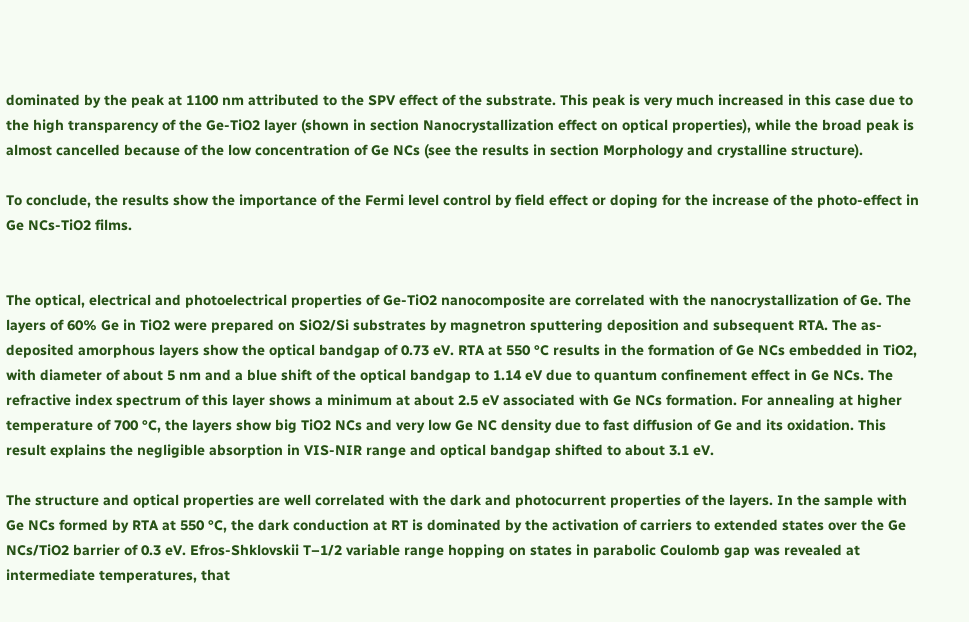dominated by the peak at 1100 nm attributed to the SPV effect of the substrate. This peak is very much increased in this case due to the high transparency of the Ge-TiO2 layer (shown in section Nanocrystallization effect on optical properties), while the broad peak is almost cancelled because of the low concentration of Ge NCs (see the results in section Morphology and crystalline structure).

To conclude, the results show the importance of the Fermi level control by field effect or doping for the increase of the photo-effect in Ge NCs-TiO2 films.


The optical, electrical and photoelectrical properties of Ge-TiO2 nanocomposite are correlated with the nanocrystallization of Ge. The layers of 60% Ge in TiO2 were prepared on SiO2/Si substrates by magnetron sputtering deposition and subsequent RTA. The as-deposited amorphous layers show the optical bandgap of 0.73 eV. RTA at 550 °C results in the formation of Ge NCs embedded in TiO2, with diameter of about 5 nm and a blue shift of the optical bandgap to 1.14 eV due to quantum confinement effect in Ge NCs. The refractive index spectrum of this layer shows a minimum at about 2.5 eV associated with Ge NCs formation. For annealing at higher temperature of 700 °C, the layers show big TiO2 NCs and very low Ge NC density due to fast diffusion of Ge and its oxidation. This result explains the negligible absorption in VIS-NIR range and optical bandgap shifted to about 3.1 eV.

The structure and optical properties are well correlated with the dark and photocurrent properties of the layers. In the sample with Ge NCs formed by RTA at 550 °C, the dark conduction at RT is dominated by the activation of carriers to extended states over the Ge NCs/TiO2 barrier of 0.3 eV. Efros-Shklovskii T–1/2 variable range hopping on states in parabolic Coulomb gap was revealed at intermediate temperatures, that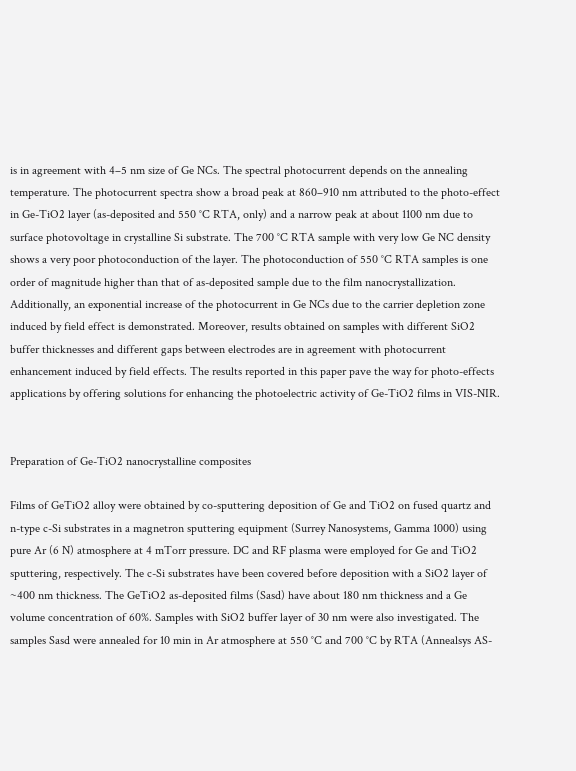is in agreement with 4–5 nm size of Ge NCs. The spectral photocurrent depends on the annealing temperature. The photocurrent spectra show a broad peak at 860–910 nm attributed to the photo-effect in Ge-TiO2 layer (as-deposited and 550 °C RTA, only) and a narrow peak at about 1100 nm due to surface photovoltage in crystalline Si substrate. The 700 °C RTA sample with very low Ge NC density shows a very poor photoconduction of the layer. The photoconduction of 550 °C RTA samples is one order of magnitude higher than that of as-deposited sample due to the film nanocrystallization. Additionally, an exponential increase of the photocurrent in Ge NCs due to the carrier depletion zone induced by field effect is demonstrated. Moreover, results obtained on samples with different SiO2 buffer thicknesses and different gaps between electrodes are in agreement with photocurrent enhancement induced by field effects. The results reported in this paper pave the way for photo-effects applications by offering solutions for enhancing the photoelectric activity of Ge-TiO2 films in VIS-NIR.


Preparation of Ge-TiO2 nanocrystalline composites

Films of GeTiO2 alloy were obtained by co-sputtering deposition of Ge and TiO2 on fused quartz and n-type c-Si substrates in a magnetron sputtering equipment (Surrey Nanosystems, Gamma 1000) using pure Ar (6 N) atmosphere at 4 mTorr pressure. DC and RF plasma were employed for Ge and TiO2 sputtering, respectively. The c-Si substrates have been covered before deposition with a SiO2 layer of ~400 nm thickness. The GeTiO2 as-deposited films (Sasd) have about 180 nm thickness and a Ge volume concentration of 60%. Samples with SiO2 buffer layer of 30 nm were also investigated. The samples Sasd were annealed for 10 min in Ar atmosphere at 550 °C and 700 °C by RTA (Annealsys AS-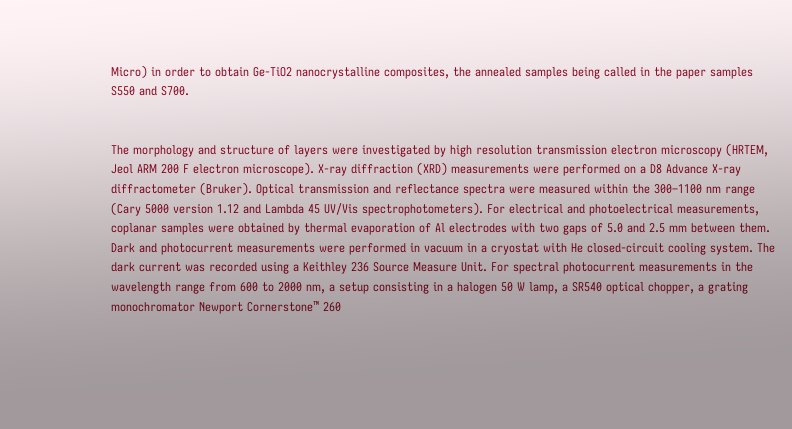Micro) in order to obtain Ge-TiO2 nanocrystalline composites, the annealed samples being called in the paper samples S550 and S700.


The morphology and structure of layers were investigated by high resolution transmission electron microscopy (HRTEM, Jeol ARM 200 F electron microscope). X-ray diffraction (XRD) measurements were performed on a D8 Advance X-ray diffractometer (Bruker). Optical transmission and reflectance spectra were measured within the 300–1100 nm range (Cary 5000 version 1.12 and Lambda 45 UV/Vis spectrophotometers). For electrical and photoelectrical measurements, coplanar samples were obtained by thermal evaporation of Al electrodes with two gaps of 5.0 and 2.5 mm between them. Dark and photocurrent measurements were performed in vacuum in a cryostat with He closed-circuit cooling system. The dark current was recorded using a Keithley 236 Source Measure Unit. For spectral photocurrent measurements in the wavelength range from 600 to 2000 nm, a setup consisting in a halogen 50 W lamp, a SR540 optical chopper, a grating monochromator Newport Cornerstone™ 260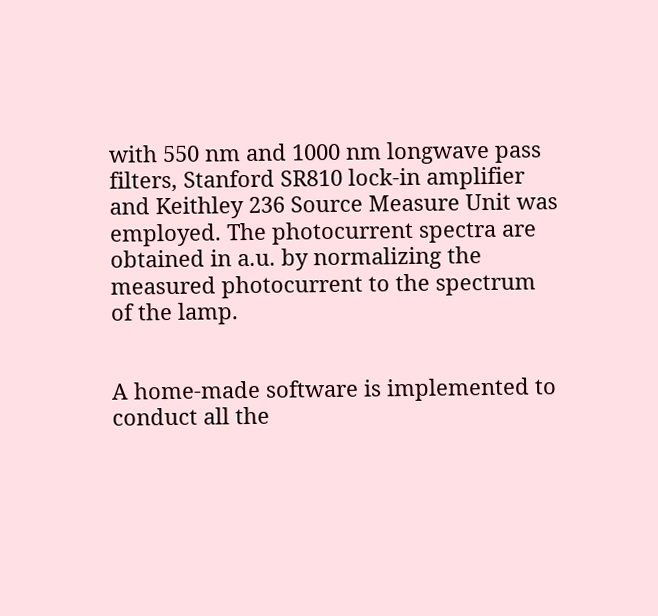with 550 nm and 1000 nm longwave pass filters, Stanford SR810 lock-in amplifier and Keithley 236 Source Measure Unit was employed. The photocurrent spectra are obtained in a.u. by normalizing the measured photocurrent to the spectrum of the lamp.


A home-made software is implemented to conduct all the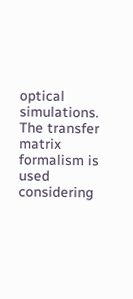optical simulations. The transfer matrix formalism is used considering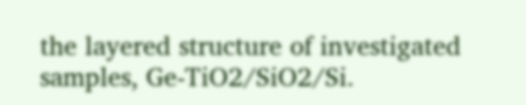the layered structure of investigated samples, Ge-TiO2/SiO2/Si.